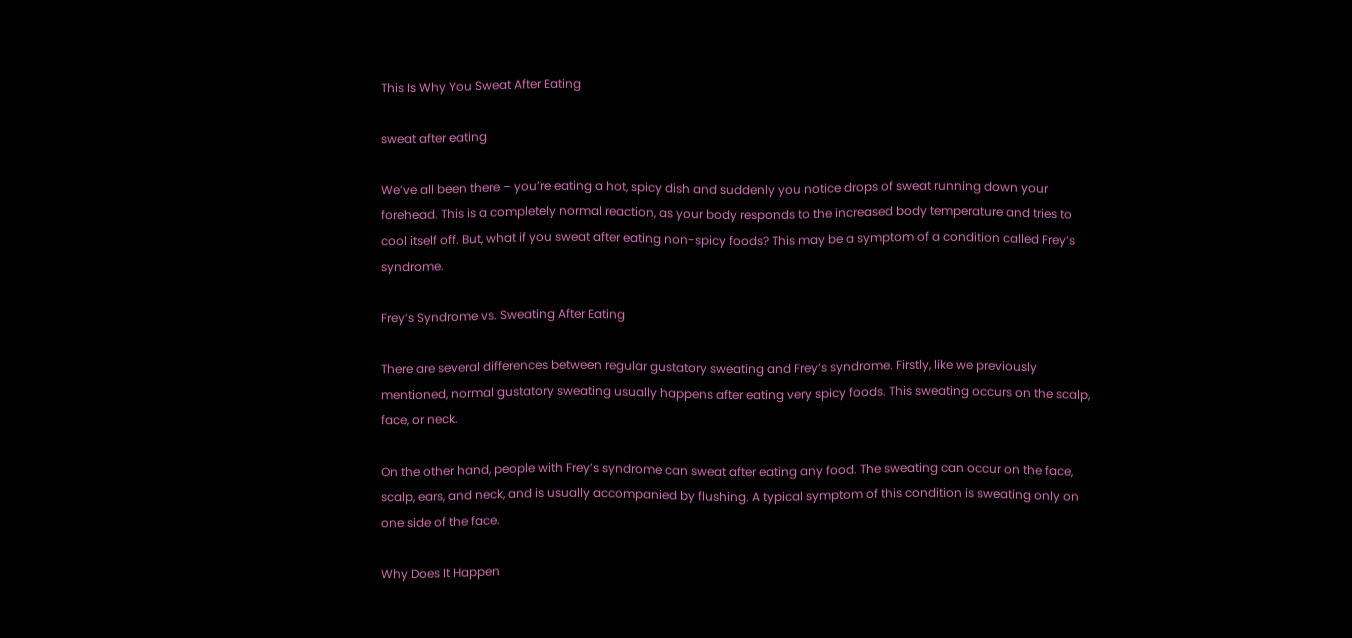This Is Why You Sweat After Eating

sweat after eating

We’ve all been there – you’re eating a hot, spicy dish and suddenly you notice drops of sweat running down your forehead. This is a completely normal reaction, as your body responds to the increased body temperature and tries to cool itself off. But, what if you sweat after eating non-spicy foods? This may be a symptom of a condition called Frey’s syndrome.

Frey’s Syndrome vs. Sweating After Eating

There are several differences between regular gustatory sweating and Frey’s syndrome. Firstly, like we previously mentioned, normal gustatory sweating usually happens after eating very spicy foods. This sweating occurs on the scalp, face, or neck.

On the other hand, people with Frey’s syndrome can sweat after eating any food. The sweating can occur on the face, scalp, ears, and neck, and is usually accompanied by flushing. A typical symptom of this condition is sweating only on one side of the face.

Why Does It Happen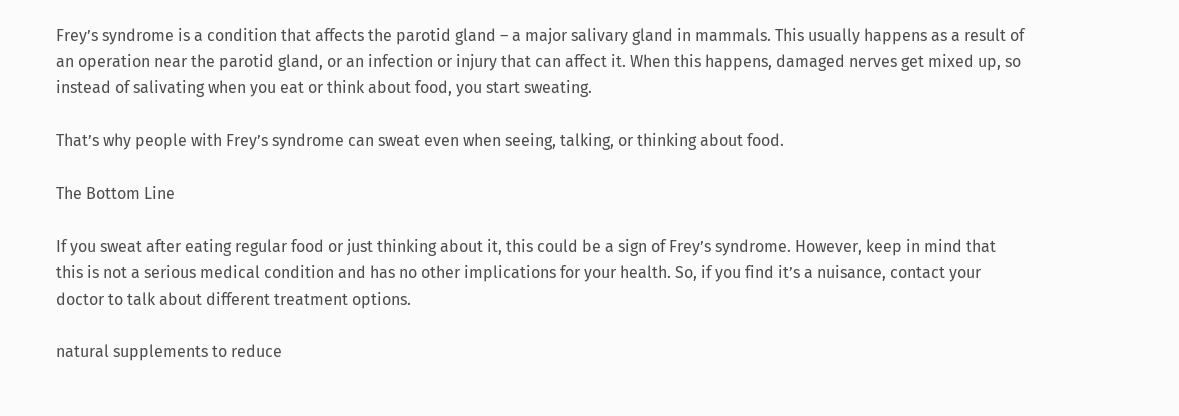Frey’s syndrome is a condition that affects the parotid gland – a major salivary gland in mammals. This usually happens as a result of an operation near the parotid gland, or an infection or injury that can affect it. When this happens, damaged nerves get mixed up, so instead of salivating when you eat or think about food, you start sweating.

That’s why people with Frey’s syndrome can sweat even when seeing, talking, or thinking about food.

The Bottom Line

If you sweat after eating regular food or just thinking about it, this could be a sign of Frey’s syndrome. However, keep in mind that this is not a serious medical condition and has no other implications for your health. So, if you find it’s a nuisance, contact your doctor to talk about different treatment options.

natural supplements to reduce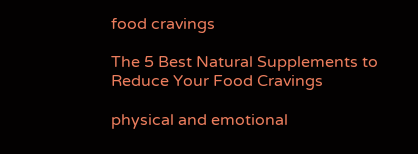food cravings

The 5 Best Natural Supplements to Reduce Your Food Cravings

physical and emotional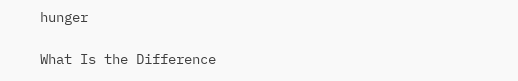hunger

What Is the Difference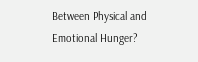Between Physical and Emotional Hunger?